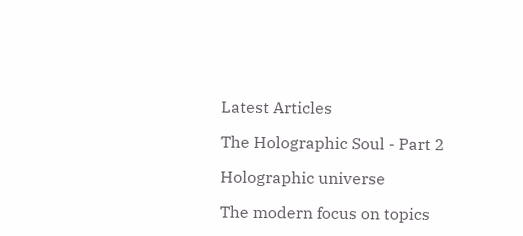Latest Articles

The Holographic Soul - Part 2

Holographic universe

The modern focus on topics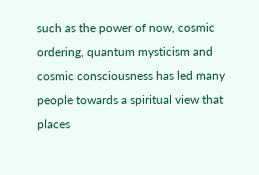such as the power of now, cosmic ordering, quantum mysticism and cosmic consciousness has led many people towards a spiritual view that places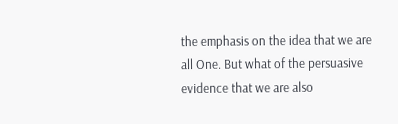the emphasis on the idea that we are all One. But what of the persuasive evidence that we are also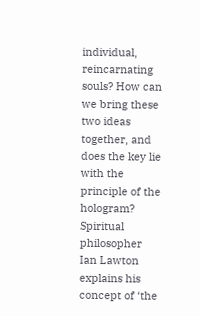individual, reincarnating souls? How can we bring these two ideas together, and does the key lie with the principle of the hologram? Spiritual philosopher Ian Lawton explains his concept of ‘the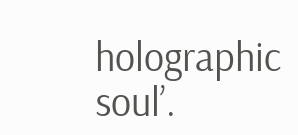holographic soul’.